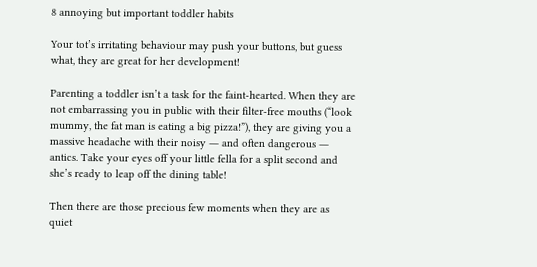8 annoying but important toddler habits

Your tot’s irritating behaviour may push your buttons, but guess what, they are great for her development!

Parenting a toddler isn’t a task for the faint-hearted. When they are not embarrassing you in public with their filter-free mouths (“look mummy, the fat man is eating a big pizza!”), they are giving you a massive headache with their noisy ― and often dangerous ― antics. Take your eyes off your little fella for a split second and she’s ready to leap off the dining table!

Then there are those precious few moments when they are as quiet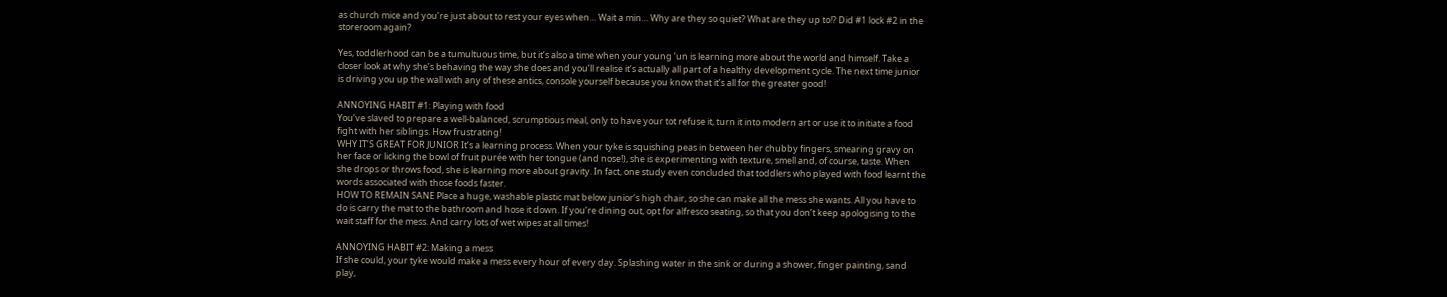as church mice and you’re just about to rest your eyes when… Wait a min… Why are they so quiet? What are they up to!? Did #1 lock #2 in the storeroom again?

Yes, toddlerhood can be a tumultuous time, but it’s also a time when your young ’un is learning more about the world and himself. Take a closer look at why she’s behaving the way she does and you’ll realise it’s actually all part of a healthy development cycle. The next time junior is driving you up the wall with any of these antics, console yourself because you know that it’s all for the greater good!

ANNOYING HABIT #1: Playing with food
You’ve slaved to prepare a well-balanced, scrumptious meal, only to have your tot refuse it, turn it into modern art or use it to initiate a food fight with her siblings. How frustrating!
WHY IT’S GREAT FOR JUNIOR It’s a learning process. When your tyke is squishing peas in between her chubby fingers, smearing gravy on her face or licking the bowl of fruit purée with her tongue (and nose!), she is experimenting with texture, smell and, of course, taste. When she drops or throws food, she is learning more about gravity. In fact, one study even concluded that toddlers who played with food learnt the words associated with those foods faster.
HOW TO REMAIN SANE Place a huge, washable plastic mat below junior’s high chair, so she can make all the mess she wants. All you have to do is carry the mat to the bathroom and hose it down. If you’re dining out, opt for alfresco seating, so that you don’t keep apologising to the wait staff for the mess. And carry lots of wet wipes at all times!

ANNOYING HABIT #2: Making a mess
If she could, your tyke would make a mess every hour of every day. Splashing water in the sink or during a shower, finger painting, sand play,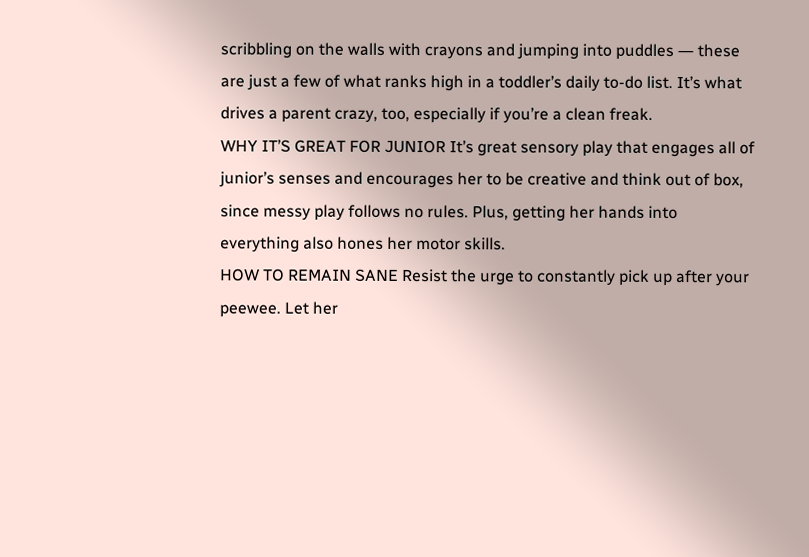scribbling on the walls with crayons and jumping into puddles ― these are just a few of what ranks high in a toddler’s daily to-do list. It’s what drives a parent crazy, too, especially if you’re a clean freak.
WHY IT’S GREAT FOR JUNIOR It’s great sensory play that engages all of junior’s senses and encourages her to be creative and think out of box, since messy play follows no rules. Plus, getting her hands into everything also hones her motor skills.
HOW TO REMAIN SANE Resist the urge to constantly pick up after your peewee. Let her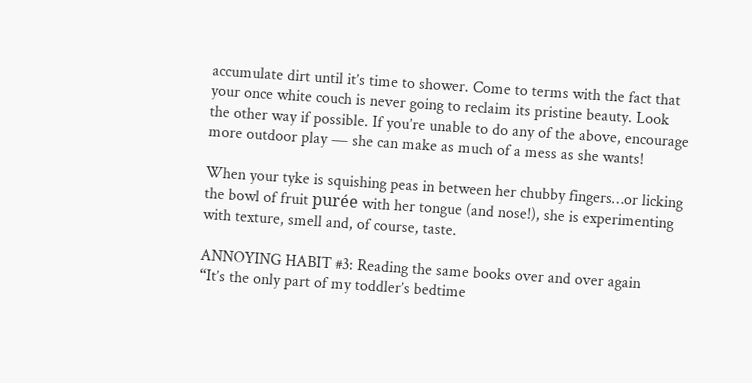accumulate dirt until it’s time to shower. Come to terms with the fact that your once white couch is never going to reclaim its pristine beauty. Look the other way if possible. If you’re unable to do any of the above, encourage more outdoor play ― she can make as much of a mess as she wants!

When your tyke is squishing peas in between her chubby fingers…or licking the bowl of fruit purée with her tongue (and nose!), she is experimenting with texture, smell and, of course, taste.

ANNOYING HABIT #3: Reading the same books over and over again
“It’s the only part of my toddler’s bedtime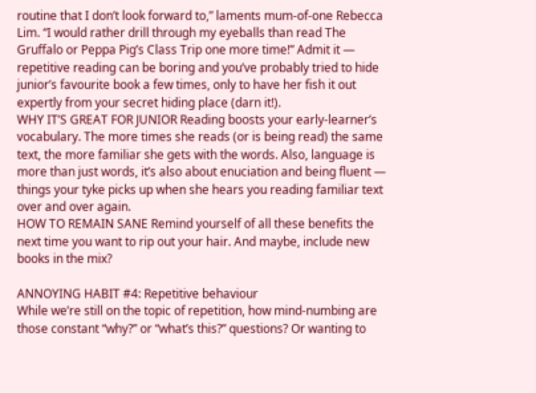routine that I don’t look forward to,” laments mum-of-one Rebecca Lim. “I would rather drill through my eyeballs than read The Gruffalo or Peppa Pig’s Class Trip one more time!” Admit it ― repetitive reading can be boring and you’ve probably tried to hide junior’s favourite book a few times, only to have her fish it out expertly from your secret hiding place (darn it!).
WHY IT’S GREAT FOR JUNIOR Reading boosts your early-learner’s vocabulary. The more times she reads (or is being read) the same text, the more familiar she gets with the words. Also, language is more than just words, it’s also about enuciation and being fluent ― things your tyke picks up when she hears you reading familiar text over and over again.
HOW TO REMAIN SANE Remind yourself of all these benefits the next time you want to rip out your hair. And maybe, include new books in the mix?

ANNOYING HABIT #4: Repetitive behaviour
While we’re still on the topic of repetition, how mind-numbing are those constant “why?” or “what’s this?” questions? Or wanting to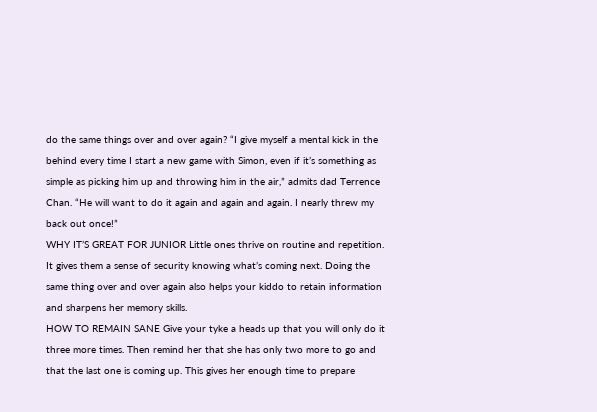do the same things over and over again? “I give myself a mental kick in the behind every time I start a new game with Simon, even if it’s something as simple as picking him up and throwing him in the air,” admits dad Terrence Chan. “He will want to do it again and again and again. I nearly threw my back out once!”
WHY IT’S GREAT FOR JUNIOR Little ones thrive on routine and repetition. It gives them a sense of security knowing what’s coming next. Doing the same thing over and over again also helps your kiddo to retain information and sharpens her memory skills.
HOW TO REMAIN SANE Give your tyke a heads up that you will only do it three more times. Then remind her that she has only two more to go and that the last one is coming up. This gives her enough time to prepare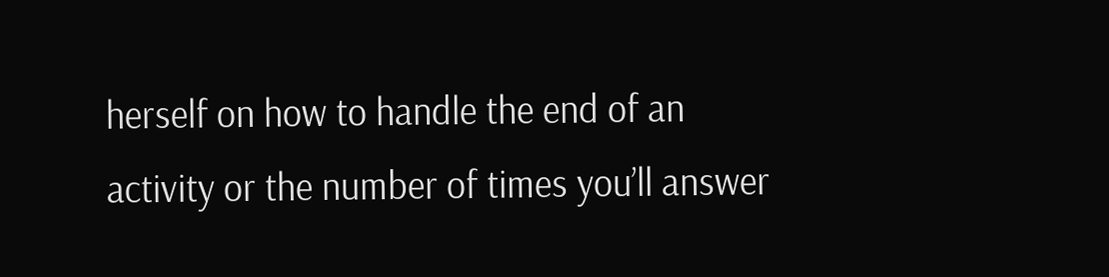herself on how to handle the end of an activity or the number of times you’ll answer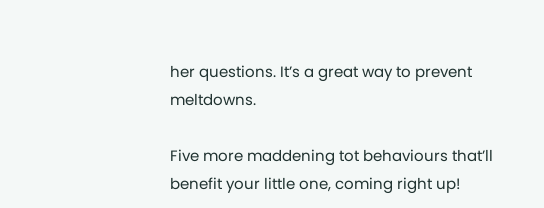her questions. It’s a great way to prevent meltdowns.

Five more maddening tot behaviours that’ll benefit your little one, coming right up!